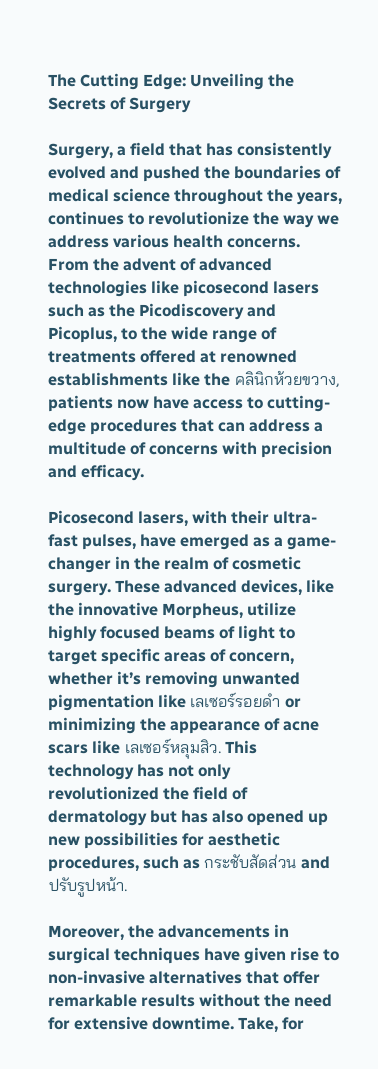The Cutting Edge: Unveiling the Secrets of Surgery

Surgery, a field that has consistently evolved and pushed the boundaries of medical science throughout the years, continues to revolutionize the way we address various health concerns. From the advent of advanced technologies like picosecond lasers such as the Picodiscovery and Picoplus, to the wide range of treatments offered at renowned establishments like the คลินิกห้วยขวาง, patients now have access to cutting-edge procedures that can address a multitude of concerns with precision and efficacy.

Picosecond lasers, with their ultra-fast pulses, have emerged as a game-changer in the realm of cosmetic surgery. These advanced devices, like the innovative Morpheus, utilize highly focused beams of light to target specific areas of concern, whether it’s removing unwanted pigmentation like เลเซอร์รอยดำ or minimizing the appearance of acne scars like เลเซอร์หลุมสิว. This technology has not only revolutionized the field of dermatology but has also opened up new possibilities for aesthetic procedures, such as กระชับสัดส่วน and ปรับรูปหน้า.

Moreover, the advancements in surgical techniques have given rise to non-invasive alternatives that offer remarkable results without the need for extensive downtime. Take, for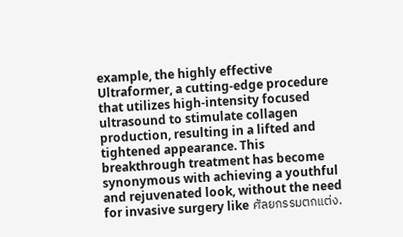example, the highly effective Ultraformer, a cutting-edge procedure that utilizes high-intensity focused ultrasound to stimulate collagen production, resulting in a lifted and tightened appearance. This breakthrough treatment has become synonymous with achieving a youthful and rejuvenated look, without the need for invasive surgery like ศัลยกรรมตกแต่ง.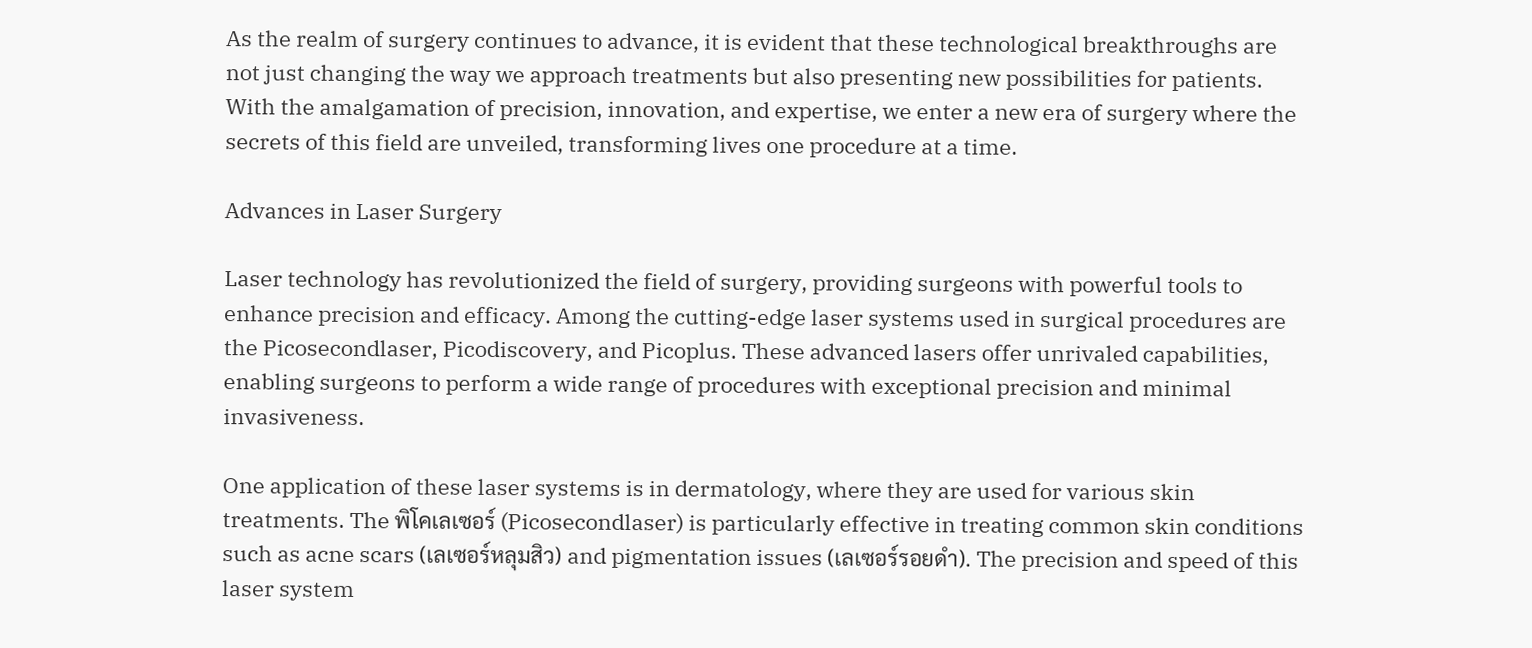As the realm of surgery continues to advance, it is evident that these technological breakthroughs are not just changing the way we approach treatments but also presenting new possibilities for patients. With the amalgamation of precision, innovation, and expertise, we enter a new era of surgery where the secrets of this field are unveiled, transforming lives one procedure at a time.

Advances in Laser Surgery

Laser technology has revolutionized the field of surgery, providing surgeons with powerful tools to enhance precision and efficacy. Among the cutting-edge laser systems used in surgical procedures are the Picosecondlaser, Picodiscovery, and Picoplus. These advanced lasers offer unrivaled capabilities, enabling surgeons to perform a wide range of procedures with exceptional precision and minimal invasiveness.

One application of these laser systems is in dermatology, where they are used for various skin treatments. The พิโคเลเซอร์ (Picosecondlaser) is particularly effective in treating common skin conditions such as acne scars (เลเซอร์หลุมสิว) and pigmentation issues (เลเซอร์รอยดำ). The precision and speed of this laser system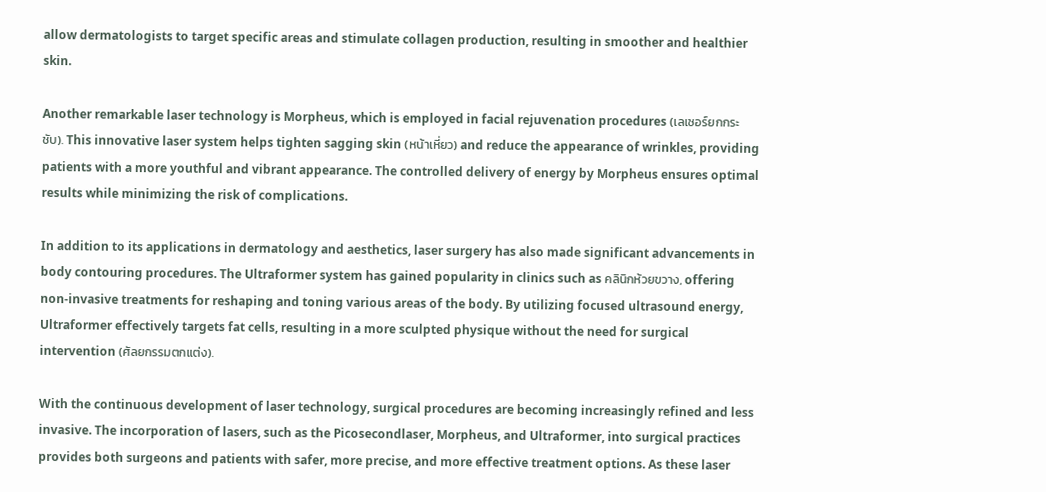allow dermatologists to target specific areas and stimulate collagen production, resulting in smoother and healthier skin.

Another remarkable laser technology is Morpheus, which is employed in facial rejuvenation procedures (เลเซอร์ยกกระชับ). This innovative laser system helps tighten sagging skin (หน้าเหี่ยว) and reduce the appearance of wrinkles, providing patients with a more youthful and vibrant appearance. The controlled delivery of energy by Morpheus ensures optimal results while minimizing the risk of complications.

In addition to its applications in dermatology and aesthetics, laser surgery has also made significant advancements in body contouring procedures. The Ultraformer system has gained popularity in clinics such as คลินิกห้วยขวาง, offering non-invasive treatments for reshaping and toning various areas of the body. By utilizing focused ultrasound energy, Ultraformer effectively targets fat cells, resulting in a more sculpted physique without the need for surgical intervention (ศัลยกรรมตกแต่ง).

With the continuous development of laser technology, surgical procedures are becoming increasingly refined and less invasive. The incorporation of lasers, such as the Picosecondlaser, Morpheus, and Ultraformer, into surgical practices provides both surgeons and patients with safer, more precise, and more effective treatment options. As these laser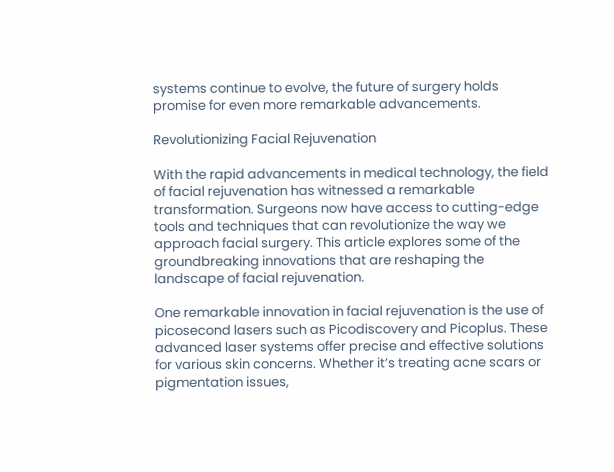systems continue to evolve, the future of surgery holds promise for even more remarkable advancements.

Revolutionizing Facial Rejuvenation

With the rapid advancements in medical technology, the field of facial rejuvenation has witnessed a remarkable transformation. Surgeons now have access to cutting-edge tools and techniques that can revolutionize the way we approach facial surgery. This article explores some of the groundbreaking innovations that are reshaping the landscape of facial rejuvenation.

One remarkable innovation in facial rejuvenation is the use of picosecond lasers such as Picodiscovery and Picoplus. These advanced laser systems offer precise and effective solutions for various skin concerns. Whether it’s treating acne scars or pigmentation issues,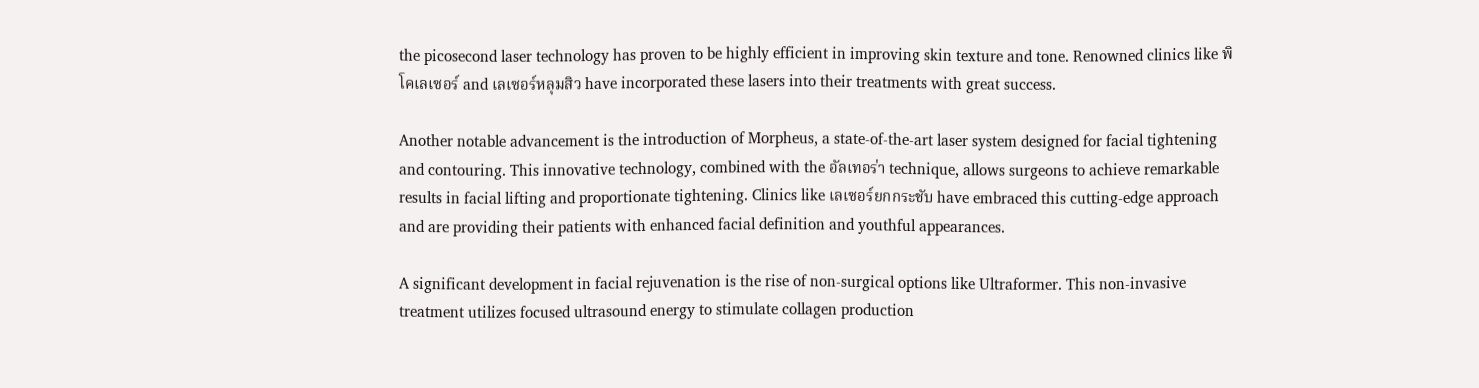the picosecond laser technology has proven to be highly efficient in improving skin texture and tone. Renowned clinics like พิโคเลเซอร์ and เลเซอร์หลุมสิว have incorporated these lasers into their treatments with great success.

Another notable advancement is the introduction of Morpheus, a state-of-the-art laser system designed for facial tightening and contouring. This innovative technology, combined with the อัลเทอร่า technique, allows surgeons to achieve remarkable results in facial lifting and proportionate tightening. Clinics like เลเซอร์ยกกระชับ have embraced this cutting-edge approach and are providing their patients with enhanced facial definition and youthful appearances.

A significant development in facial rejuvenation is the rise of non-surgical options like Ultraformer. This non-invasive treatment utilizes focused ultrasound energy to stimulate collagen production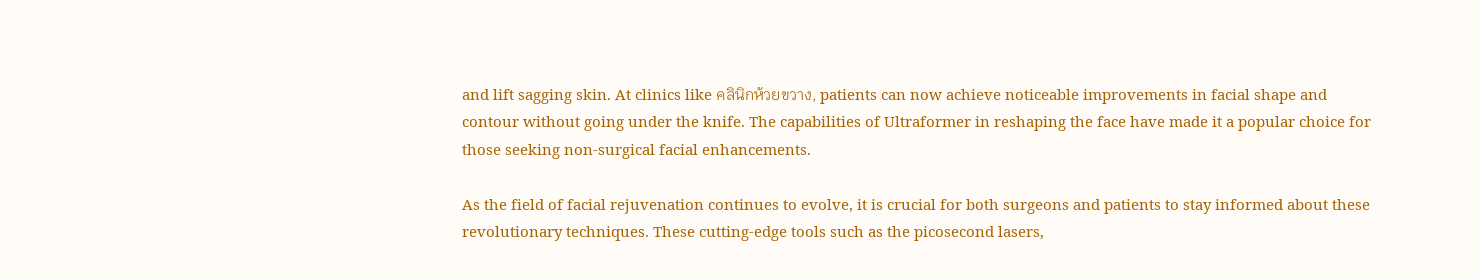and lift sagging skin. At clinics like คลินิกห้วยขวาง, patients can now achieve noticeable improvements in facial shape and contour without going under the knife. The capabilities of Ultraformer in reshaping the face have made it a popular choice for those seeking non-surgical facial enhancements.

As the field of facial rejuvenation continues to evolve, it is crucial for both surgeons and patients to stay informed about these revolutionary techniques. These cutting-edge tools such as the picosecond lasers,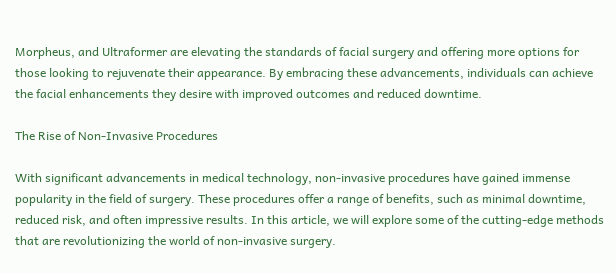Morpheus, and Ultraformer are elevating the standards of facial surgery and offering more options for those looking to rejuvenate their appearance. By embracing these advancements, individuals can achieve the facial enhancements they desire with improved outcomes and reduced downtime.

The Rise of Non-Invasive Procedures

With significant advancements in medical technology, non-invasive procedures have gained immense popularity in the field of surgery. These procedures offer a range of benefits, such as minimal downtime, reduced risk, and often impressive results. In this article, we will explore some of the cutting-edge methods that are revolutionizing the world of non-invasive surgery.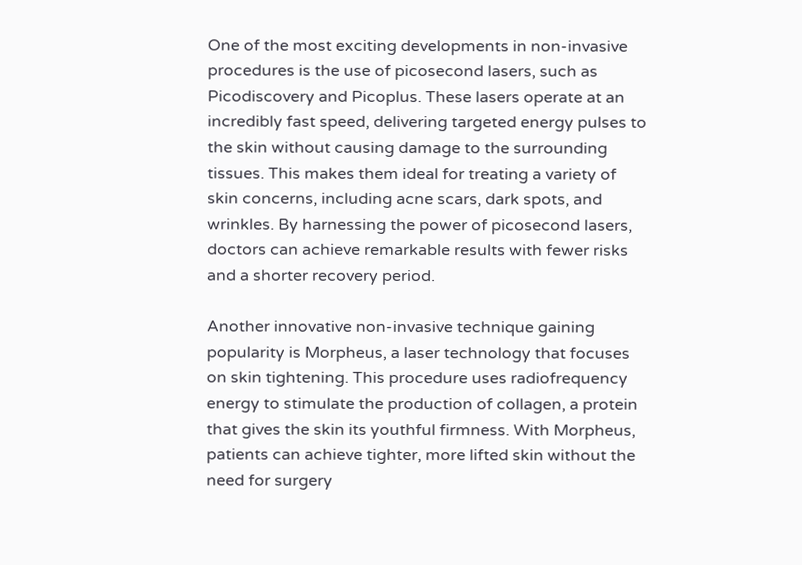One of the most exciting developments in non-invasive procedures is the use of picosecond lasers, such as Picodiscovery and Picoplus. These lasers operate at an incredibly fast speed, delivering targeted energy pulses to the skin without causing damage to the surrounding tissues. This makes them ideal for treating a variety of skin concerns, including acne scars, dark spots, and wrinkles. By harnessing the power of picosecond lasers, doctors can achieve remarkable results with fewer risks and a shorter recovery period.

Another innovative non-invasive technique gaining popularity is Morpheus, a laser technology that focuses on skin tightening. This procedure uses radiofrequency energy to stimulate the production of collagen, a protein that gives the skin its youthful firmness. With Morpheus, patients can achieve tighter, more lifted skin without the need for surgery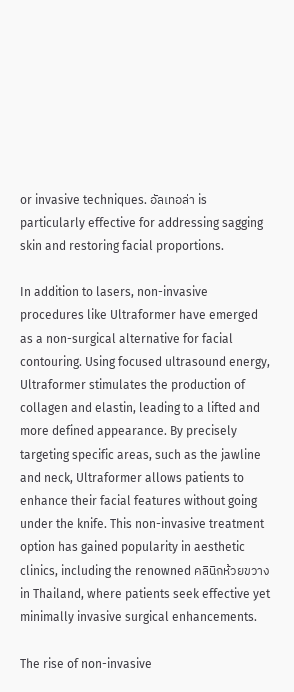or invasive techniques. อัลเทอล่า is particularly effective for addressing sagging skin and restoring facial proportions.

In addition to lasers, non-invasive procedures like Ultraformer have emerged as a non-surgical alternative for facial contouring. Using focused ultrasound energy, Ultraformer stimulates the production of collagen and elastin, leading to a lifted and more defined appearance. By precisely targeting specific areas, such as the jawline and neck, Ultraformer allows patients to enhance their facial features without going under the knife. This non-invasive treatment option has gained popularity in aesthetic clinics, including the renowned คลินิกห้วยขวาง in Thailand, where patients seek effective yet minimally invasive surgical enhancements.

The rise of non-invasive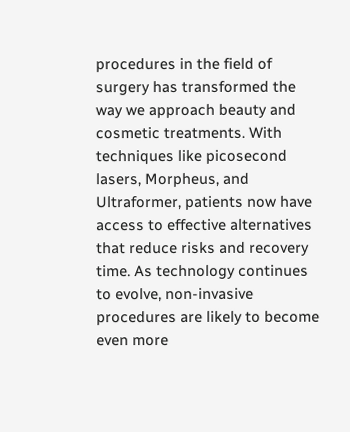procedures in the field of surgery has transformed the way we approach beauty and cosmetic treatments. With techniques like picosecond lasers, Morpheus, and Ultraformer, patients now have access to effective alternatives that reduce risks and recovery time. As technology continues to evolve, non-invasive procedures are likely to become even more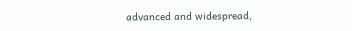advanced and widespread,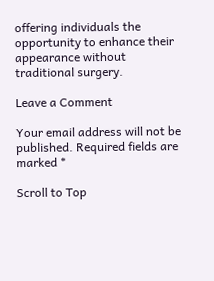offering individuals the opportunity to enhance their appearance without traditional surgery.

Leave a Comment

Your email address will not be published. Required fields are marked *

Scroll to Top